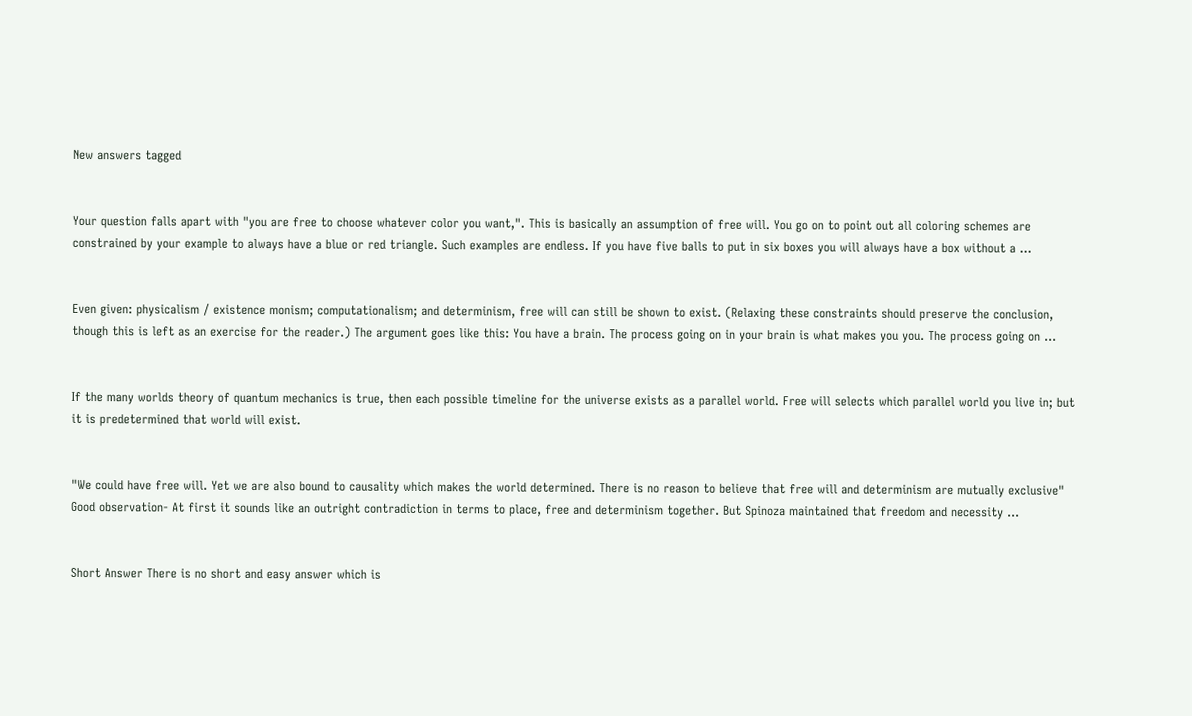New answers tagged


Your question falls apart with "you are free to choose whatever color you want,". This is basically an assumption of free will. You go on to point out all coloring schemes are constrained by your example to always have a blue or red triangle. Such examples are endless. If you have five balls to put in six boxes you will always have a box without a ...


Even given: physicalism / existence monism; computationalism; and determinism, free will can still be shown to exist. (Relaxing these constraints should preserve the conclusion, though this is left as an exercise for the reader.) The argument goes like this: You have a brain. The process going on in your brain is what makes you you. The process going on ...


If the many worlds theory of quantum mechanics is true, then each possible timeline for the universe exists as a parallel world. Free will selects which parallel world you live in; but it is predetermined that world will exist.


"We could have free will. Yet we are also bound to causality which makes the world determined. There is no reason to believe that free will and determinism are mutually exclusive" Good observation- At first it sounds like an outright contradiction in terms to place, free and determinism together. But Spinoza maintained that freedom and necessity ...


Short Answer There is no short and easy answer which is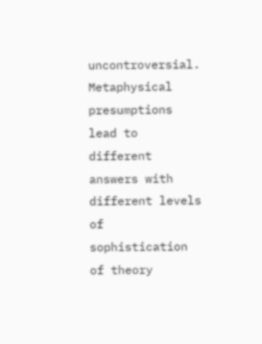uncontroversial. Metaphysical presumptions lead to different answers with different levels of sophistication of theory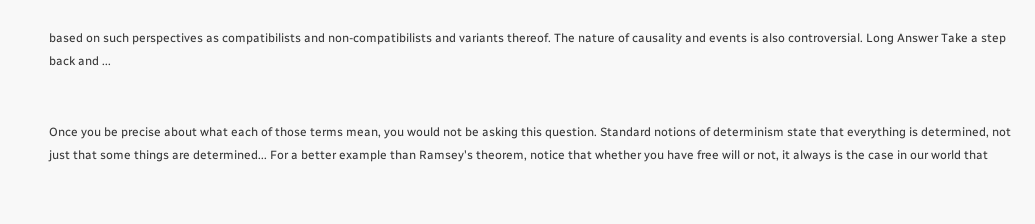based on such perspectives as compatibilists and non-compatibilists and variants thereof. The nature of causality and events is also controversial. Long Answer Take a step back and ...


Once you be precise about what each of those terms mean, you would not be asking this question. Standard notions of determinism state that everything is determined, not just that some things are determined... For a better example than Ramsey's theorem, notice that whether you have free will or not, it always is the case in our world that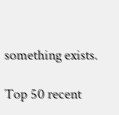something exists.

Top 50 recent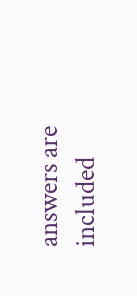answers are included